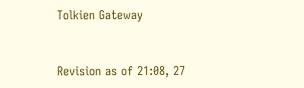Tolkien Gateway


Revision as of 21:08, 27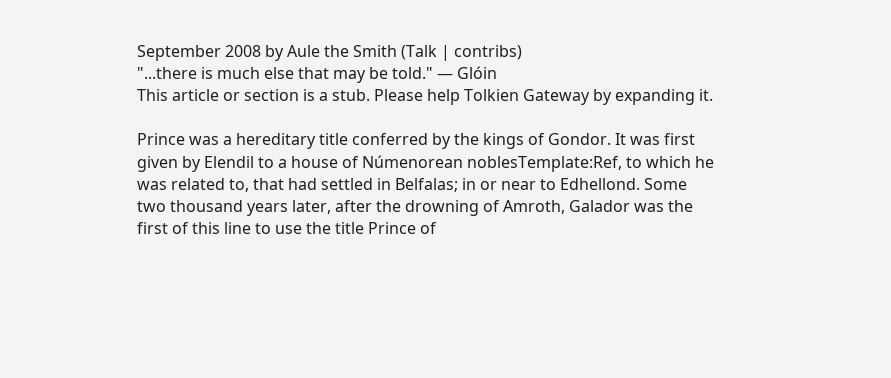September 2008 by Aule the Smith (Talk | contribs)
"...there is much else that may be told." — Glóin
This article or section is a stub. Please help Tolkien Gateway by expanding it.

Prince was a hereditary title conferred by the kings of Gondor. It was first given by Elendil to a house of Númenorean noblesTemplate:Ref, to which he was related to, that had settled in Belfalas; in or near to Edhellond. Some two thousand years later, after the drowning of Amroth, Galador was the first of this line to use the title Prince of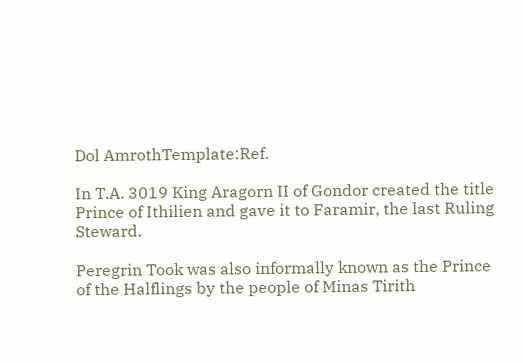Dol AmrothTemplate:Ref.

In T.A. 3019 King Aragorn II of Gondor created the title Prince of Ithilien and gave it to Faramir, the last Ruling Steward.

Peregrin Took was also informally known as the Prince of the Halflings by the people of Minas Tirith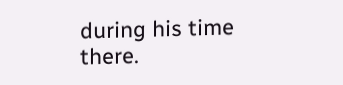during his time there.